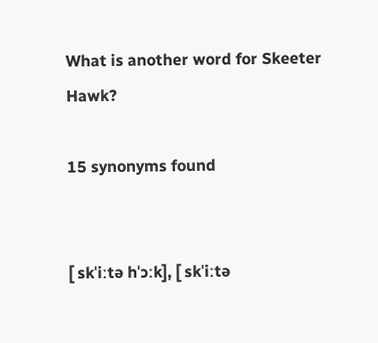What is another word for Skeeter Hawk?

15 synonyms found


[ skˈiːtə hˈɔːk], [ skˈiːtə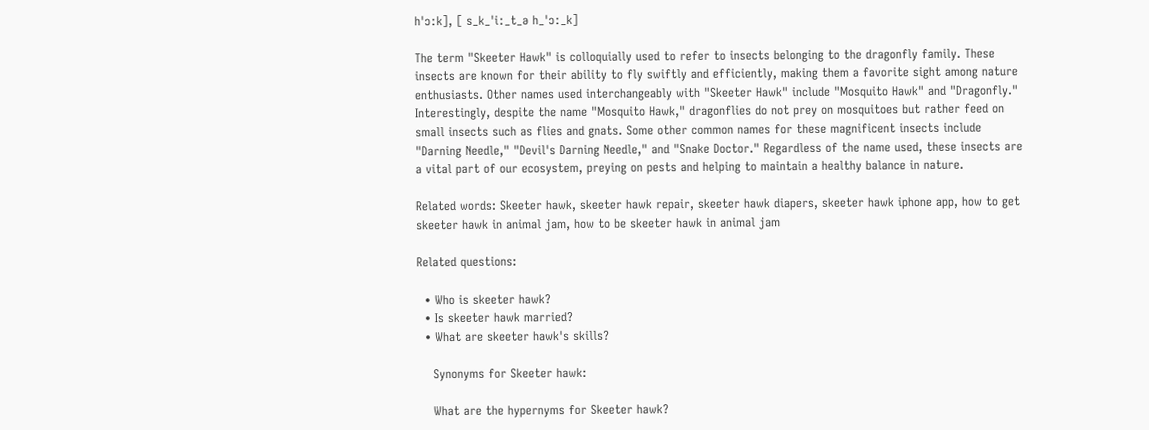hˈɔːk], [ s_k_ˈiː_t_ə h_ˈɔː_k]

The term "Skeeter Hawk" is colloquially used to refer to insects belonging to the dragonfly family. These insects are known for their ability to fly swiftly and efficiently, making them a favorite sight among nature enthusiasts. Other names used interchangeably with "Skeeter Hawk" include "Mosquito Hawk" and "Dragonfly." Interestingly, despite the name "Mosquito Hawk," dragonflies do not prey on mosquitoes but rather feed on small insects such as flies and gnats. Some other common names for these magnificent insects include "Darning Needle," "Devil's Darning Needle," and "Snake Doctor." Regardless of the name used, these insects are a vital part of our ecosystem, preying on pests and helping to maintain a healthy balance in nature.

Related words: Skeeter hawk, skeeter hawk repair, skeeter hawk diapers, skeeter hawk iphone app, how to get skeeter hawk in animal jam, how to be skeeter hawk in animal jam

Related questions:

  • Who is skeeter hawk?
  • Is skeeter hawk married?
  • What are skeeter hawk's skills?

    Synonyms for Skeeter hawk:

    What are the hypernyms for Skeeter hawk?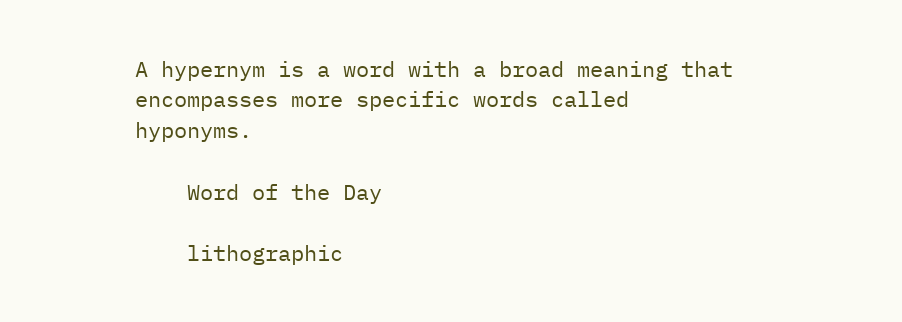A hypernym is a word with a broad meaning that encompasses more specific words called hyponyms.

    Word of the Day

    lithographic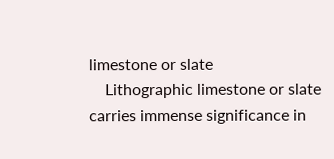limestone or slate
    Lithographic limestone or slate carries immense significance in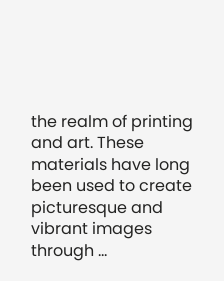the realm of printing and art. These materials have long been used to create picturesque and vibrant images through ...